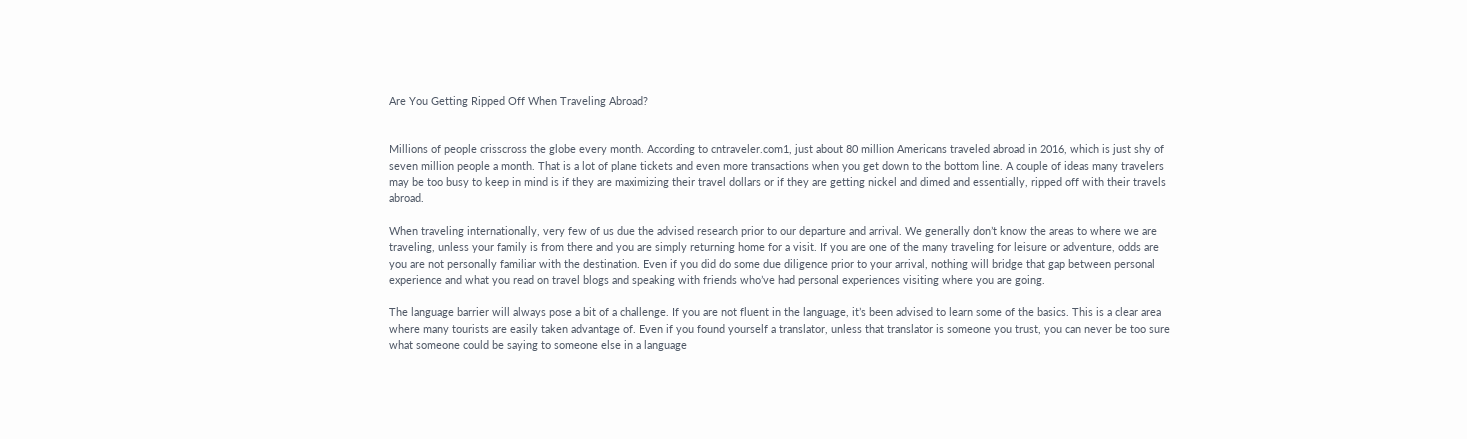Are You Getting Ripped Off When Traveling Abroad?


Millions of people crisscross the globe every month. According to cntraveler.com1, just about 80 million Americans traveled abroad in 2016, which is just shy of seven million people a month. That is a lot of plane tickets and even more transactions when you get down to the bottom line. A couple of ideas many travelers may be too busy to keep in mind is if they are maximizing their travel dollars or if they are getting nickel and dimed and essentially, ripped off with their travels abroad.

When traveling internationally, very few of us due the advised research prior to our departure and arrival. We generally don’t know the areas to where we are traveling, unless your family is from there and you are simply returning home for a visit. If you are one of the many traveling for leisure or adventure, odds are you are not personally familiar with the destination. Even if you did do some due diligence prior to your arrival, nothing will bridge that gap between personal experience and what you read on travel blogs and speaking with friends who’ve had personal experiences visiting where you are going.

The language barrier will always pose a bit of a challenge. If you are not fluent in the language, it’s been advised to learn some of the basics. This is a clear area where many tourists are easily taken advantage of. Even if you found yourself a translator, unless that translator is someone you trust, you can never be too sure what someone could be saying to someone else in a language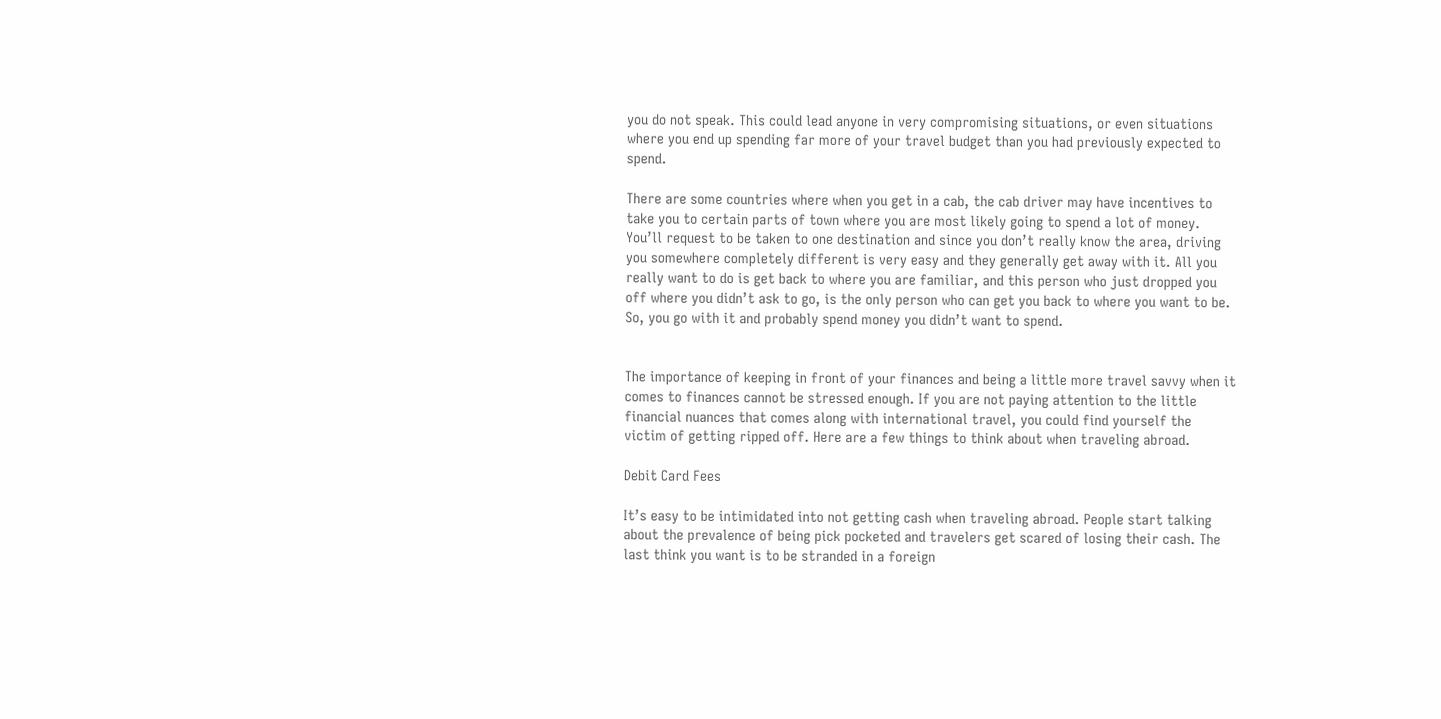you do not speak. This could lead anyone in very compromising situations, or even situations where you end up spending far more of your travel budget than you had previously expected to spend.

There are some countries where when you get in a cab, the cab driver may have incentives to take you to certain parts of town where you are most likely going to spend a lot of money. You’ll request to be taken to one destination and since you don’t really know the area, driving you somewhere completely different is very easy and they generally get away with it. All you really want to do is get back to where you are familiar, and this person who just dropped you off where you didn’t ask to go, is the only person who can get you back to where you want to be. So, you go with it and probably spend money you didn’t want to spend.


The importance of keeping in front of your finances and being a little more travel savvy when it comes to finances cannot be stressed enough. If you are not paying attention to the little financial nuances that comes along with international travel, you could find yourself the victim of getting ripped off. Here are a few things to think about when traveling abroad.

Debit Card Fees

It’s easy to be intimidated into not getting cash when traveling abroad. People start talking about the prevalence of being pick pocketed and travelers get scared of losing their cash. The last think you want is to be stranded in a foreign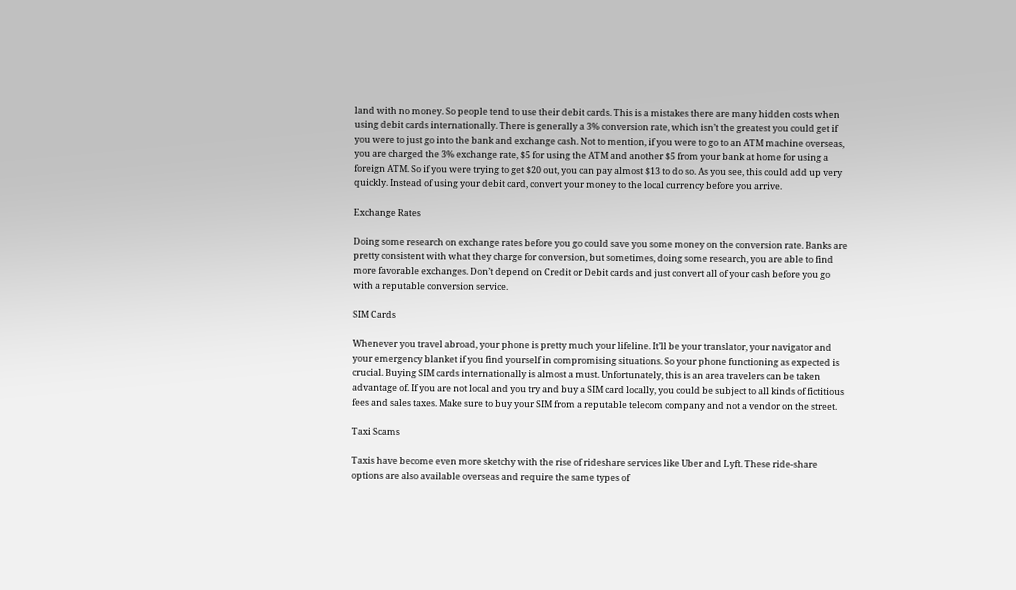land with no money. So people tend to use their debit cards. This is a mistakes there are many hidden costs when using debit cards internationally. There is generally a 3% conversion rate, which isn’t the greatest you could get if you were to just go into the bank and exchange cash. Not to mention, if you were to go to an ATM machine overseas, you are charged the 3% exchange rate, $5 for using the ATM and another $5 from your bank at home for using a foreign ATM. So if you were trying to get $20 out, you can pay almost $13 to do so. As you see, this could add up very quickly. Instead of using your debit card, convert your money to the local currency before you arrive.

Exchange Rates

Doing some research on exchange rates before you go could save you some money on the conversion rate. Banks are pretty consistent with what they charge for conversion, but sometimes, doing some research, you are able to find more favorable exchanges. Don’t depend on Credit or Debit cards and just convert all of your cash before you go with a reputable conversion service.

SIM Cards

Whenever you travel abroad, your phone is pretty much your lifeline. It’ll be your translator, your navigator and your emergency blanket if you find yourself in compromising situations. So your phone functioning as expected is crucial. Buying SIM cards internationally is almost a must. Unfortunately, this is an area travelers can be taken advantage of. If you are not local and you try and buy a SIM card locally, you could be subject to all kinds of fictitious fees and sales taxes. Make sure to buy your SIM from a reputable telecom company and not a vendor on the street.

Taxi Scams

Taxis have become even more sketchy with the rise of rideshare services like Uber and Lyft. These ride-share options are also available overseas and require the same types of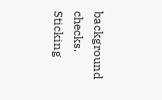background checks. Sticking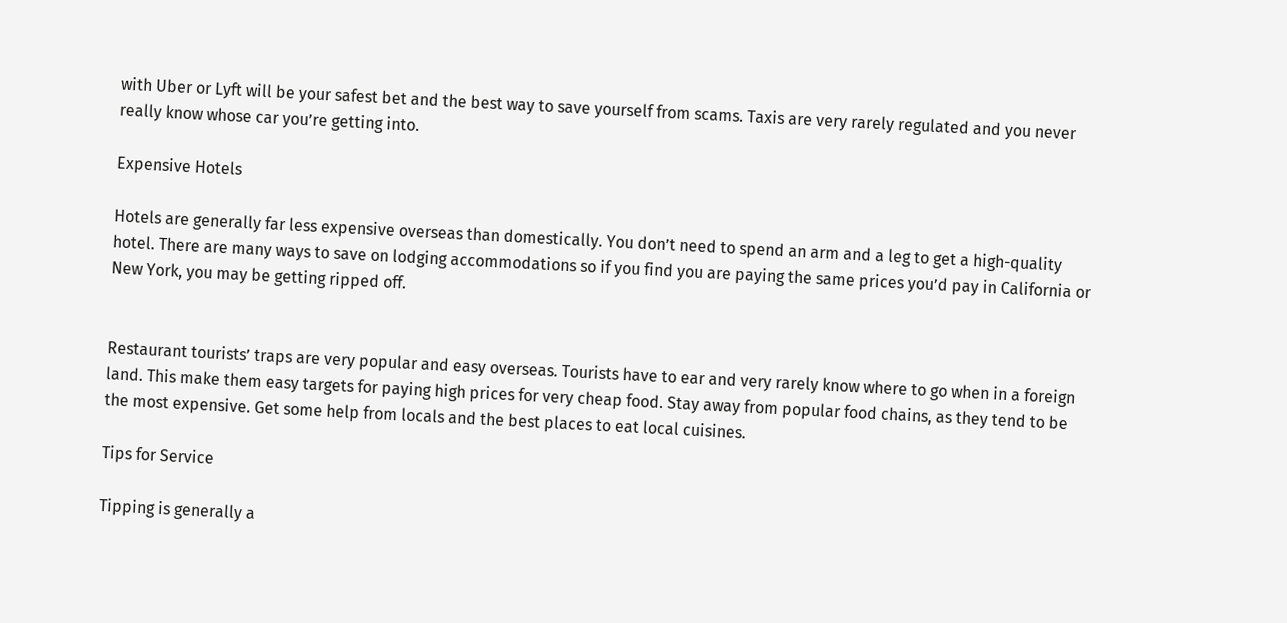with Uber or Lyft will be your safest bet and the best way to save yourself from scams. Taxis are very rarely regulated and you never really know whose car you’re getting into.

Expensive Hotels

Hotels are generally far less expensive overseas than domestically. You don’t need to spend an arm and a leg to get a high-quality hotel. There are many ways to save on lodging accommodations so if you find you are paying the same prices you’d pay in California or New York, you may be getting ripped off.


Restaurant tourists’ traps are very popular and easy overseas. Tourists have to ear and very rarely know where to go when in a foreign land. This make them easy targets for paying high prices for very cheap food. Stay away from popular food chains, as they tend to be the most expensive. Get some help from locals and the best places to eat local cuisines.

Tips for Service

Tipping is generally a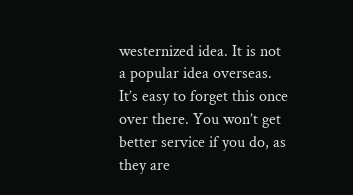westernized idea. It is not a popular idea overseas. It’s easy to forget this once over there. You won’t get better service if you do, as they are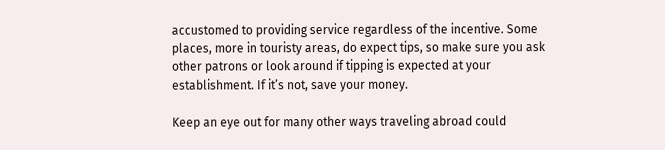accustomed to providing service regardless of the incentive. Some places, more in touristy areas, do expect tips, so make sure you ask other patrons or look around if tipping is expected at your establishment. If it’s not, save your money.

Keep an eye out for many other ways traveling abroad could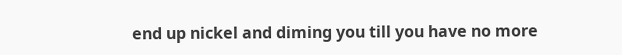end up nickel and diming you till you have no more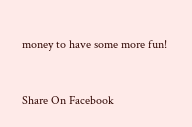money to have some more fun!



Share On Facebook